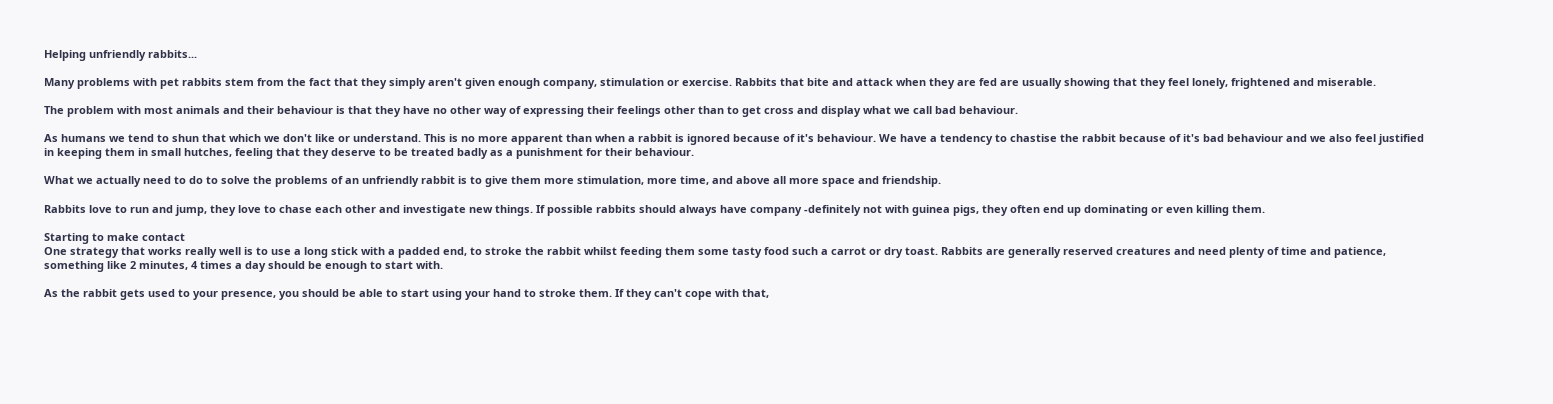Helping unfriendly rabbits...

Many problems with pet rabbits stem from the fact that they simply aren't given enough company, stimulation or exercise. Rabbits that bite and attack when they are fed are usually showing that they feel lonely, frightened and miserable.

The problem with most animals and their behaviour is that they have no other way of expressing their feelings other than to get cross and display what we call bad behaviour.

As humans we tend to shun that which we don't like or understand. This is no more apparent than when a rabbit is ignored because of it's behaviour. We have a tendency to chastise the rabbit because of it's bad behaviour and we also feel justified in keeping them in small hutches, feeling that they deserve to be treated badly as a punishment for their behaviour.

What we actually need to do to solve the problems of an unfriendly rabbit is to give them more stimulation, more time, and above all more space and friendship.

Rabbits love to run and jump, they love to chase each other and investigate new things. If possible rabbits should always have company -definitely not with guinea pigs, they often end up dominating or even killing them.

Starting to make contact
One strategy that works really well is to use a long stick with a padded end, to stroke the rabbit whilst feeding them some tasty food such a carrot or dry toast. Rabbits are generally reserved creatures and need plenty of time and patience, something like 2 minutes, 4 times a day should be enough to start with.

As the rabbit gets used to your presence, you should be able to start using your hand to stroke them. If they can't cope with that,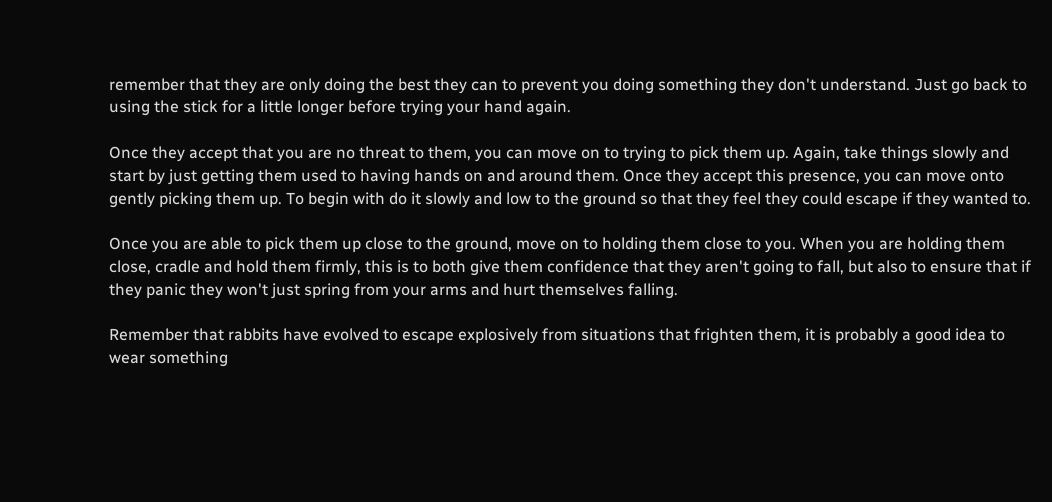remember that they are only doing the best they can to prevent you doing something they don't understand. Just go back to using the stick for a little longer before trying your hand again.

Once they accept that you are no threat to them, you can move on to trying to pick them up. Again, take things slowly and start by just getting them used to having hands on and around them. Once they accept this presence, you can move onto gently picking them up. To begin with do it slowly and low to the ground so that they feel they could escape if they wanted to.

Once you are able to pick them up close to the ground, move on to holding them close to you. When you are holding them close, cradle and hold them firmly, this is to both give them confidence that they aren't going to fall, but also to ensure that if they panic they won't just spring from your arms and hurt themselves falling.

Remember that rabbits have evolved to escape explosively from situations that frighten them, it is probably a good idea to wear something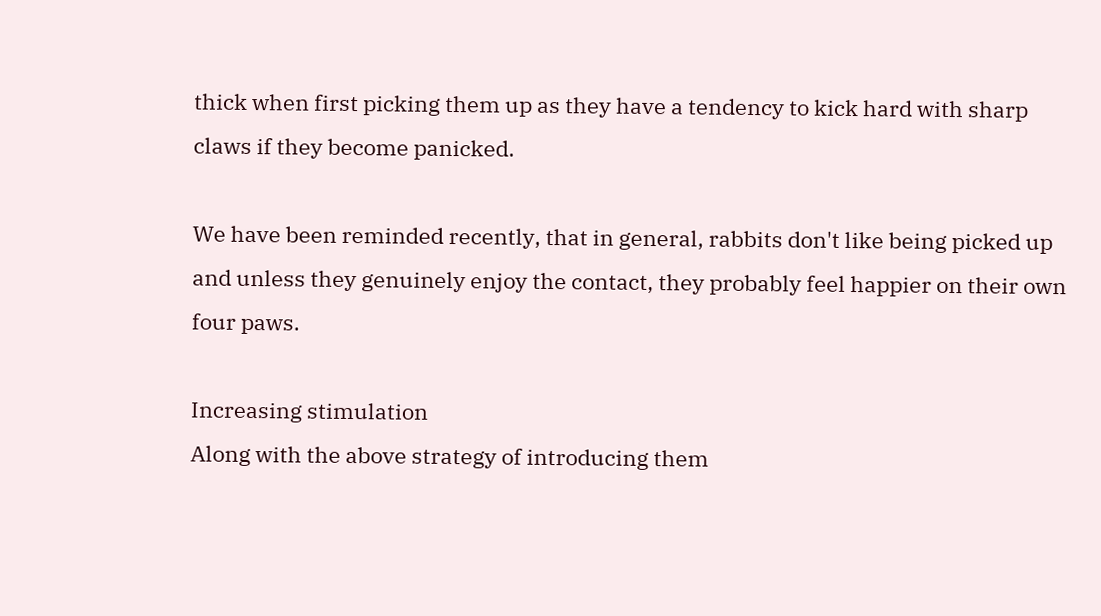thick when first picking them up as they have a tendency to kick hard with sharp claws if they become panicked.

We have been reminded recently, that in general, rabbits don't like being picked up and unless they genuinely enjoy the contact, they probably feel happier on their own four paws.

Increasing stimulation
Along with the above strategy of introducing them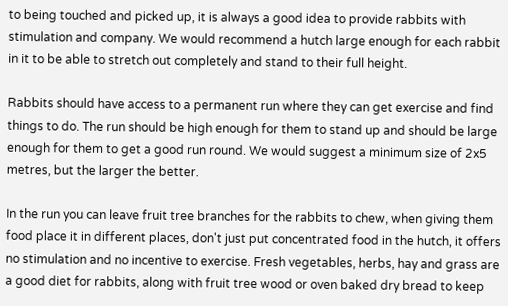to being touched and picked up, it is always a good idea to provide rabbits with stimulation and company. We would recommend a hutch large enough for each rabbit in it to be able to stretch out completely and stand to their full height.

Rabbits should have access to a permanent run where they can get exercise and find things to do. The run should be high enough for them to stand up and should be large enough for them to get a good run round. We would suggest a minimum size of 2x5 metres, but the larger the better.

In the run you can leave fruit tree branches for the rabbits to chew, when giving them food place it in different places, don't just put concentrated food in the hutch, it offers no stimulation and no incentive to exercise. Fresh vegetables, herbs, hay and grass are a good diet for rabbits, along with fruit tree wood or oven baked dry bread to keep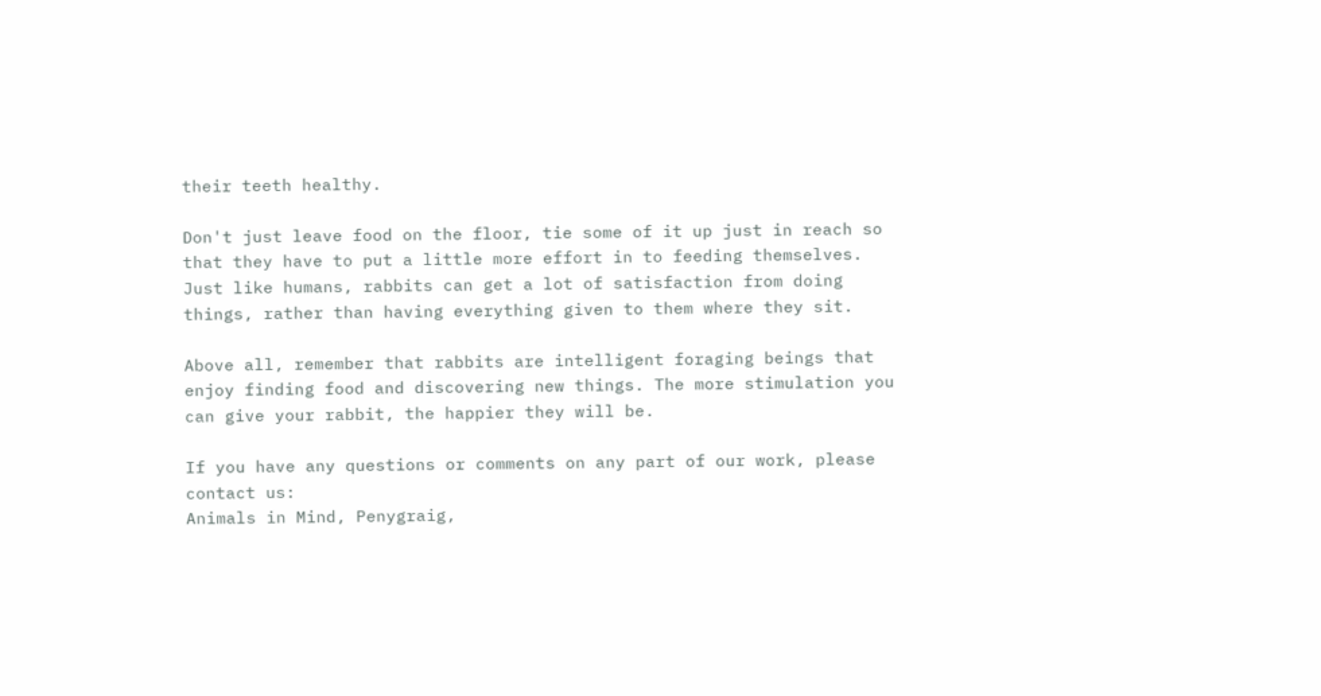their teeth healthy.

Don't just leave food on the floor, tie some of it up just in reach so that they have to put a little more effort in to feeding themselves. Just like humans, rabbits can get a lot of satisfaction from doing things, rather than having everything given to them where they sit.

Above all, remember that rabbits are intelligent foraging beings that enjoy finding food and discovering new things. The more stimulation you can give your rabbit, the happier they will be.

If you have any questions or comments on any part of our work, please contact us:
Animals in Mind, Penygraig,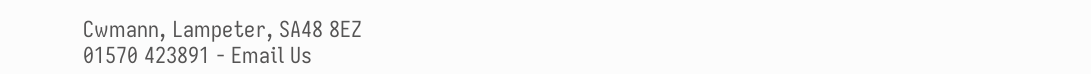Cwmann, Lampeter, SA48 8EZ
01570 423891 - Email Us